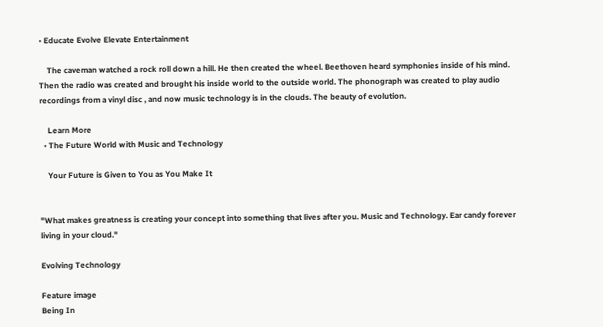• Educate Evolve Elevate Entertainment

    The caveman watched a rock roll down a hill. He then created the wheel. Beethoven heard symphonies inside of his mind. Then the radio was created and brought his inside world to the outside world. The phonograph was created to play audio recordings from a vinyl disc , and now music technology is in the clouds. The beauty of evolution.

    Learn More
  • The Future World with Music and Technology

    Your Future is Given to You as You Make It


"What makes greatness is creating your concept into something that lives after you. Music and Technology. Ear candy forever living in your cloud."

Evolving Technology

Feature image
Being In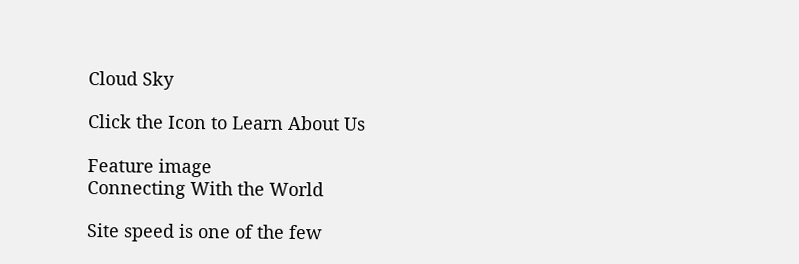Cloud Sky

Click the Icon to Learn About Us

Feature image
Connecting With the World

Site speed is one of the few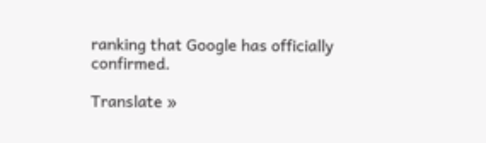ranking that Google has officially confirmed.

Translate »